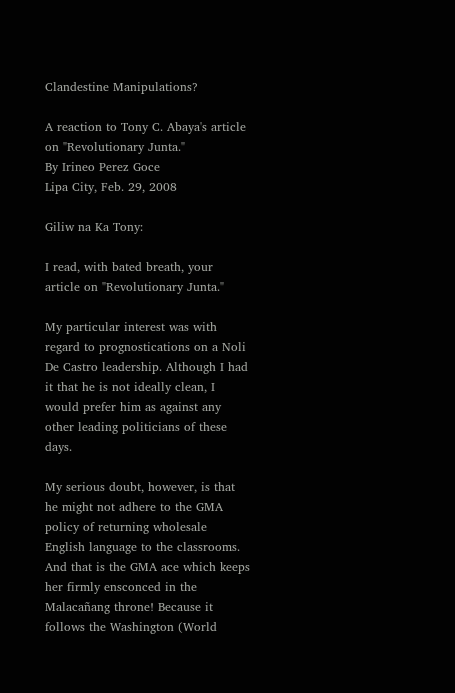Clandestine Manipulations?

A reaction to Tony C. Abaya's article on "Revolutionary Junta."
By Irineo Perez Goce
Lipa City, Feb. 29, 2008

Giliw na Ka Tony:

I read, with bated breath, your article on "Revolutionary Junta."

My particular interest was with regard to prognostications on a Noli De Castro leadership. Although I had it that he is not ideally clean, I would prefer him as against any other leading politicians of these days.

My serious doubt, however, is that he might not adhere to the GMA policy of returning wholesale English language to the classrooms. And that is the GMA ace which keeps her firmly ensconced in the Malacañang throne! Because it follows the Washington (World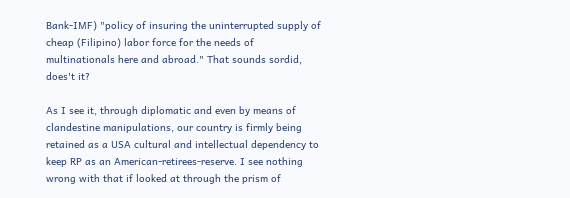Bank-IMF) "policy of insuring the uninterrupted supply of cheap (Filipino) labor force for the needs of multinationals here and abroad." That sounds sordid, does't it?

As I see it, through diplomatic and even by means of clandestine manipulations, our country is firmly being retained as a USA cultural and intellectual dependency to keep RP as an American-retirees-reserve. I see nothing wrong with that if looked at through the prism of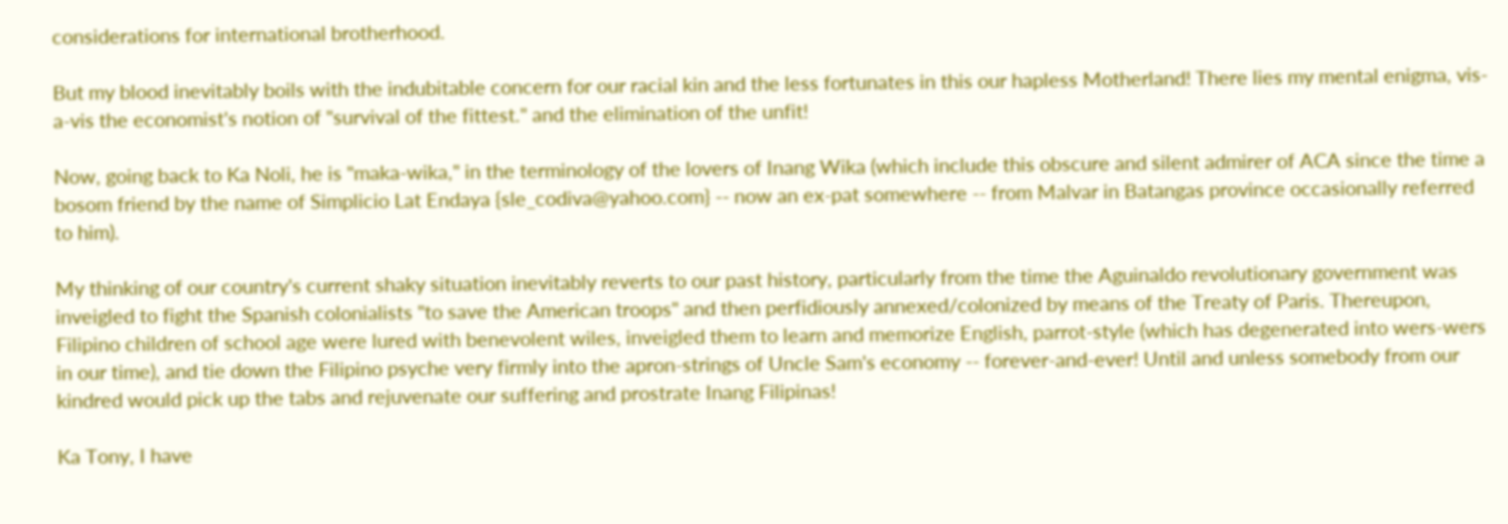considerations for international brotherhood.

But my blood inevitably boils with the indubitable concern for our racial kin and the less fortunates in this our hapless Motherland! There lies my mental enigma, vis-a-vis the economist's notion of "survival of the fittest." and the elimination of the unfit!

Now, going back to Ka Noli, he is "maka-wika," in the terminology of the lovers of Inang Wika (which include this obscure and silent admirer of ACA since the time a bosom friend by the name of Simplicio Lat Endaya {sle_codiva@yahoo.com} -- now an ex-pat somewhere -- from Malvar in Batangas province occasionally referred to him).

My thinking of our country's current shaky situation inevitably reverts to our past history, particularly from the time the Aguinaldo revolutionary government was inveigled to fight the Spanish colonialists "to save the American troops" and then perfidiously annexed/colonized by means of the Treaty of Paris. Thereupon, Filipino children of school age were lured with benevolent wiles, inveigled them to learn and memorize English, parrot-style (which has degenerated into wers-wers in our time), and tie down the Filipino psyche very firmly into the apron-strings of Uncle Sam's economy -- forever-and-ever! Until and unless somebody from our kindred would pick up the tabs and rejuvenate our suffering and prostrate Inang Filipinas!

Ka Tony, I have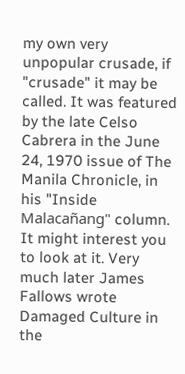my own very unpopular crusade, if "crusade" it may be called. It was featured by the late Celso Cabrera in the June 24, 1970 issue of The Manila Chronicle, in his "Inside Malacañang" column. It might interest you to look at it. Very much later James Fallows wrote Damaged Culture in the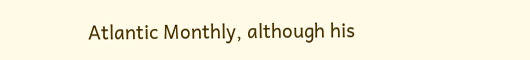Atlantic Monthly, although his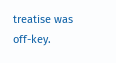treatise was off-key.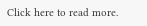Click here to read more.